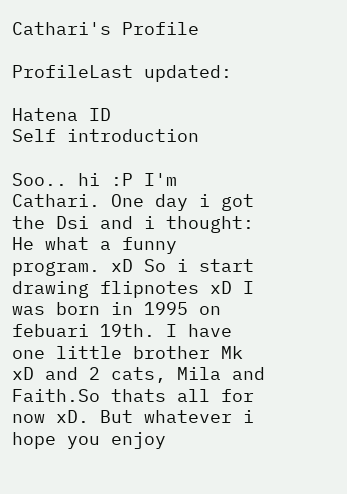Cathari's Profile

ProfileLast updated:

Hatena ID
Self introduction

Soo.. hi :P I'm Cathari. One day i got the Dsi and i thought: He what a funny program. xD So i start drawing flipnotes xD I was born in 1995 on febuari 19th. I have one little brother Mk xD and 2 cats, Mila and Faith.So thats all for now xD. But whatever i hope you enjoy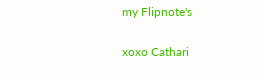my Flipnote's

xoxo Cathari